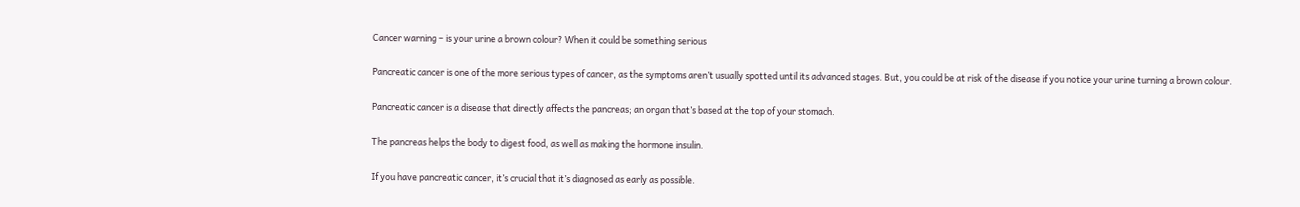Cancer warning – is your urine a brown colour? When it could be something serious

Pancreatic cancer is one of the more serious types of cancer, as the symptoms aren’t usually spotted until its advanced stages. But, you could be at risk of the disease if you notice your urine turning a brown colour.

Pancreatic cancer is a disease that directly affects the pancreas; an organ that’s based at the top of your stomach.

The pancreas helps the body to digest food, as well as making the hormone insulin.

If you have pancreatic cancer, it’s crucial that it’s diagnosed as early as possible.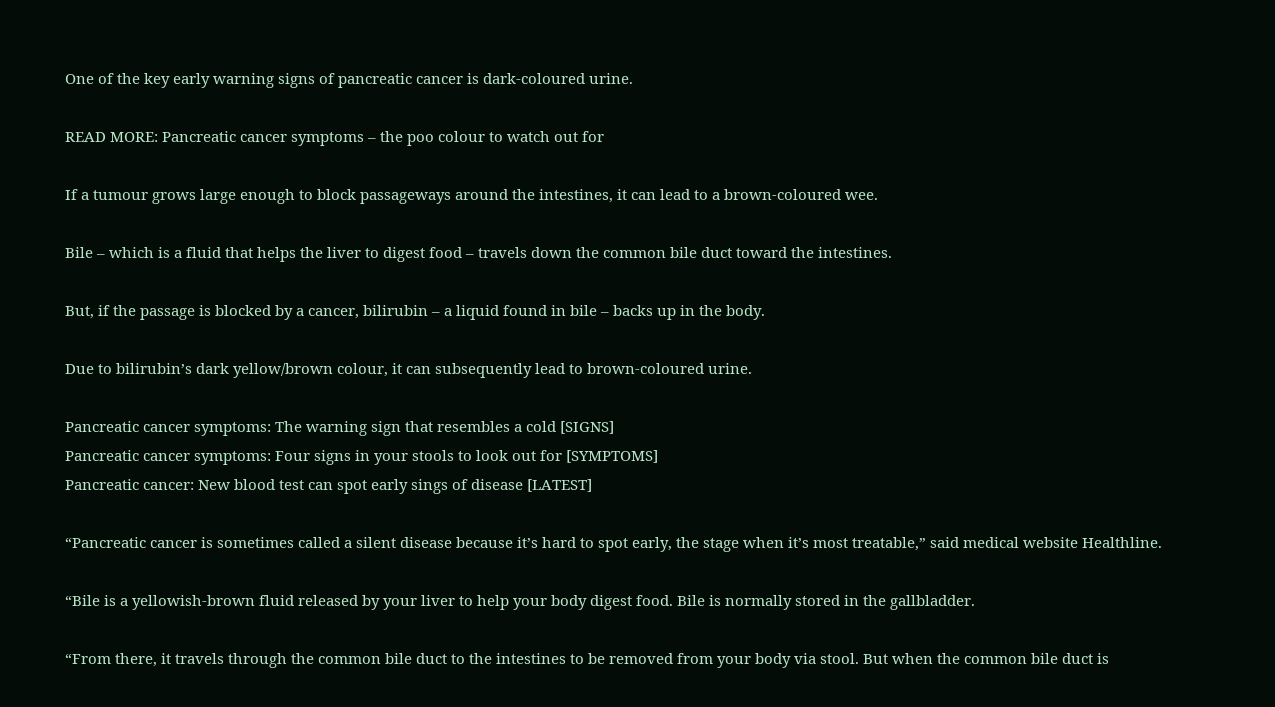One of the key early warning signs of pancreatic cancer is dark-coloured urine.

READ MORE: Pancreatic cancer symptoms – the poo colour to watch out for

If a tumour grows large enough to block passageways around the intestines, it can lead to a brown-coloured wee.

Bile – which is a fluid that helps the liver to digest food – travels down the common bile duct toward the intestines.

But, if the passage is blocked by a cancer, bilirubin – a liquid found in bile – backs up in the body.

Due to bilirubin’s dark yellow/brown colour, it can subsequently lead to brown-coloured urine.

Pancreatic cancer symptoms: The warning sign that resembles a cold [SIGNS]
Pancreatic cancer symptoms: Four signs in your stools to look out for [SYMPTOMS]
Pancreatic cancer: New blood test can spot early sings of disease [LATEST]

“Pancreatic cancer is sometimes called a silent disease because it’s hard to spot early, the stage when it’s most treatable,” said medical website Healthline.

“Bile is a yellowish-brown fluid released by your liver to help your body digest food. Bile is normally stored in the gallbladder.

“From there, it travels through the common bile duct to the intestines to be removed from your body via stool. But when the common bile duct is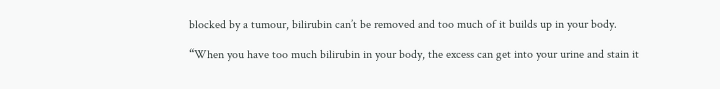blocked by a tumour, bilirubin can’t be removed and too much of it builds up in your body.

“When you have too much bilirubin in your body, the excess can get into your urine and stain it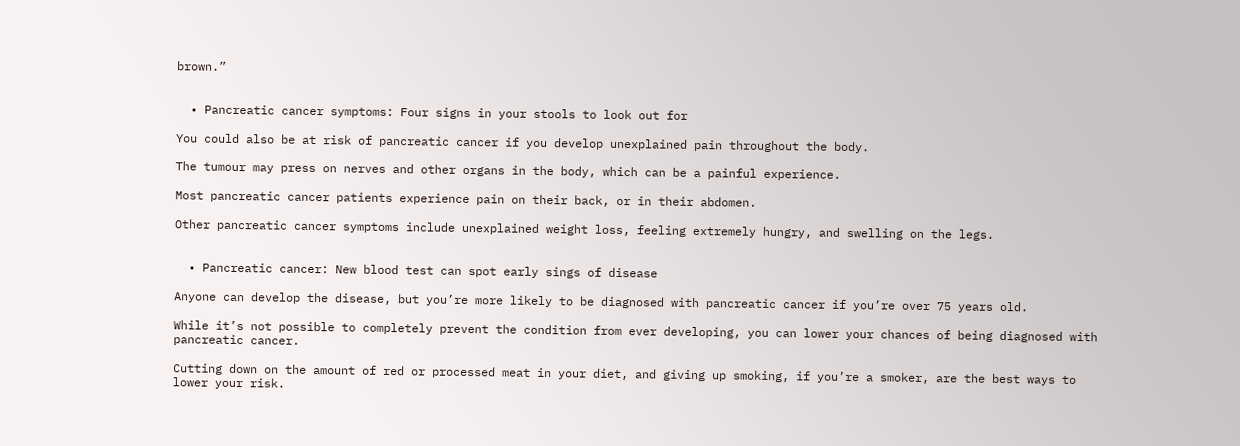brown.”


  • Pancreatic cancer symptoms: Four signs in your stools to look out for

You could also be at risk of pancreatic cancer if you develop unexplained pain throughout the body.

The tumour may press on nerves and other organs in the body, which can be a painful experience.

Most pancreatic cancer patients experience pain on their back, or in their abdomen.

Other pancreatic cancer symptoms include unexplained weight loss, feeling extremely hungry, and swelling on the legs.


  • Pancreatic cancer: New blood test can spot early sings of disease

Anyone can develop the disease, but you’re more likely to be diagnosed with pancreatic cancer if you’re over 75 years old.

While it’s not possible to completely prevent the condition from ever developing, you can lower your chances of being diagnosed with pancreatic cancer.

Cutting down on the amount of red or processed meat in your diet, and giving up smoking, if you’re a smoker, are the best ways to lower your risk.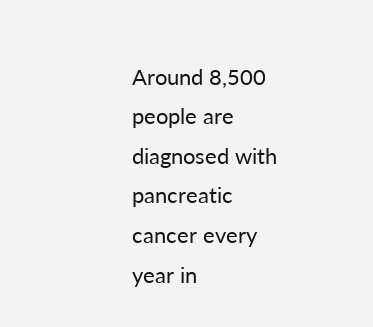Around 8,500 people are diagnosed with pancreatic cancer every year in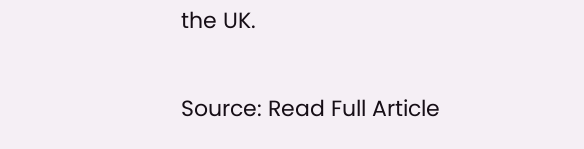the UK.

Source: Read Full Article